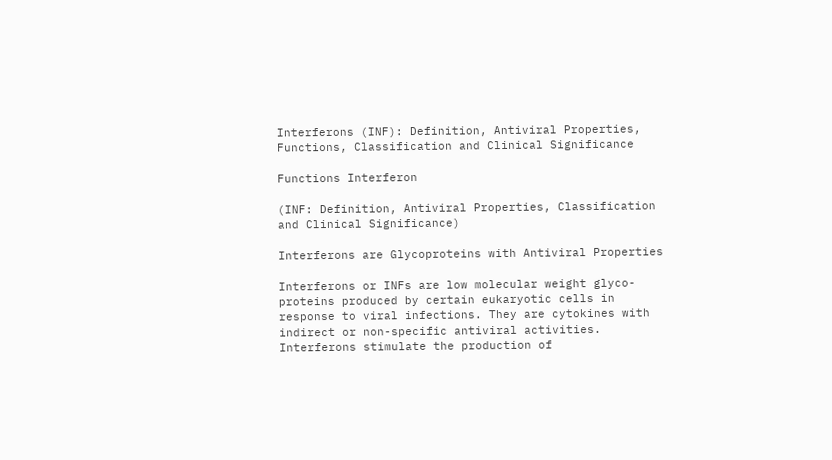Interferons (INF): Definition, Antiviral Properties, Functions, Classification and Clinical Significance

Functions Interferon

(INF: Definition, Antiviral Properties, Classification and Clinical Significance)

Interferons are Glycoproteins with Antiviral Properties

Interferons or INFs are low molecular weight glyco-proteins produced by certain eukaryotic cells in response to viral infections. They are cytokines with indirect or non-specific antiviral activities. Interferons stimulate the production of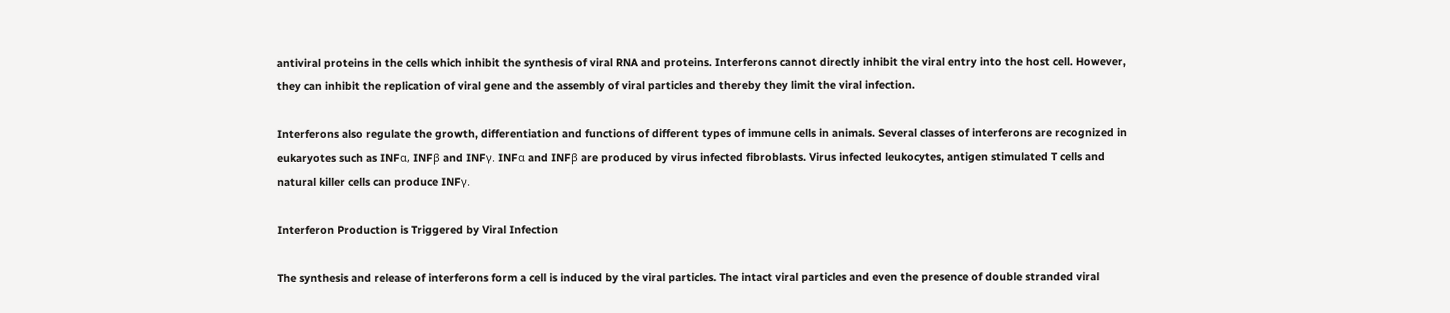antiviral proteins in the cells which inhibit the synthesis of viral RNA and proteins. Interferons cannot directly inhibit the viral entry into the host cell. However, they can inhibit the replication of viral gene and the assembly of viral particles and thereby they limit the viral infection.

Interferons also regulate the growth, differentiation and functions of different types of immune cells in animals. Several classes of interferons are recognized in eukaryotes such as INFα, INFβ and INFγ. INFα and INFβ are produced by virus infected fibroblasts. Virus infected leukocytes, antigen stimulated T cells and natural killer cells can produce INFγ.

Interferon Production is Triggered by Viral Infection

The synthesis and release of interferons form a cell is induced by the viral particles. The intact viral particles and even the presence of double stranded viral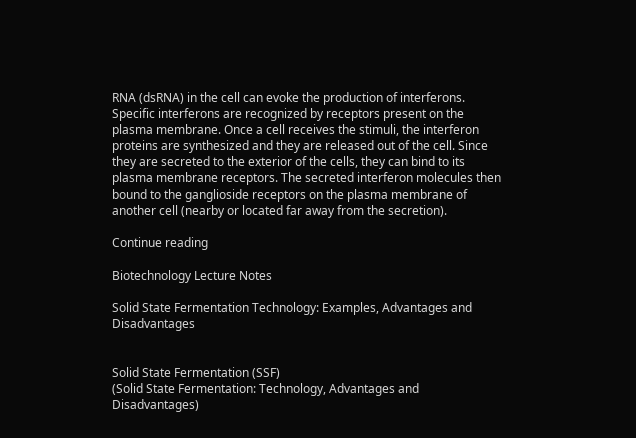RNA (dsRNA) in the cell can evoke the production of interferons. Specific interferons are recognized by receptors present on the plasma membrane. Once a cell receives the stimuli, the interferon proteins are synthesized and they are released out of the cell. Since they are secreted to the exterior of the cells, they can bind to its plasma membrane receptors. The secreted interferon molecules then bound to the ganglioside receptors on the plasma membrane of another cell (nearby or located far away from the secretion).

Continue reading

Biotechnology Lecture Notes

Solid State Fermentation Technology: Examples, Advantages and Disadvantages


Solid State Fermentation (SSF)
(Solid State Fermentation: Technology, Advantages and Disadvantages)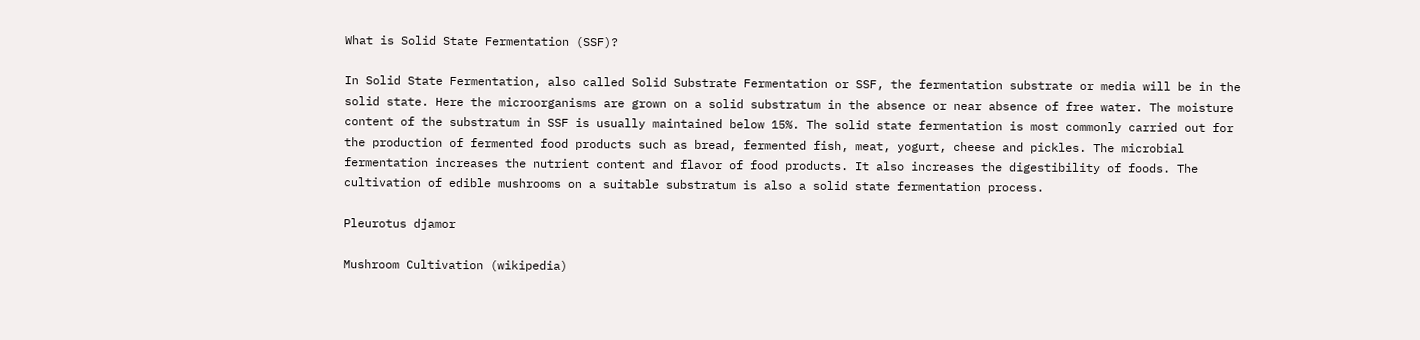What is Solid State Fermentation (SSF)?

In Solid State Fermentation, also called Solid Substrate Fermentation or SSF, the fermentation substrate or media will be in the solid state. Here the microorganisms are grown on a solid substratum in the absence or near absence of free water. The moisture content of the substratum in SSF is usually maintained below 15%. The solid state fermentation is most commonly carried out for the production of fermented food products such as bread, fermented fish, meat, yogurt, cheese and pickles. The microbial fermentation increases the nutrient content and flavor of food products. It also increases the digestibility of foods. The cultivation of edible mushrooms on a suitable substratum is also a solid state fermentation process.

Pleurotus djamor

Mushroom Cultivation (wikipedia)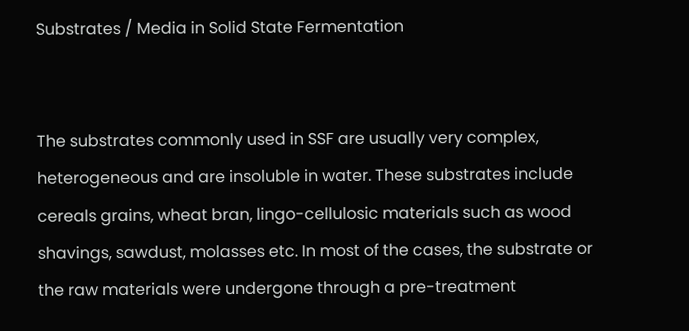Substrates / Media in Solid State Fermentation


The substrates commonly used in SSF are usually very complex, heterogeneous and are insoluble in water. These substrates include cereals grains, wheat bran, lingo-cellulosic materials such as wood shavings, sawdust, molasses etc. In most of the cases, the substrate or the raw materials were undergone through a pre-treatment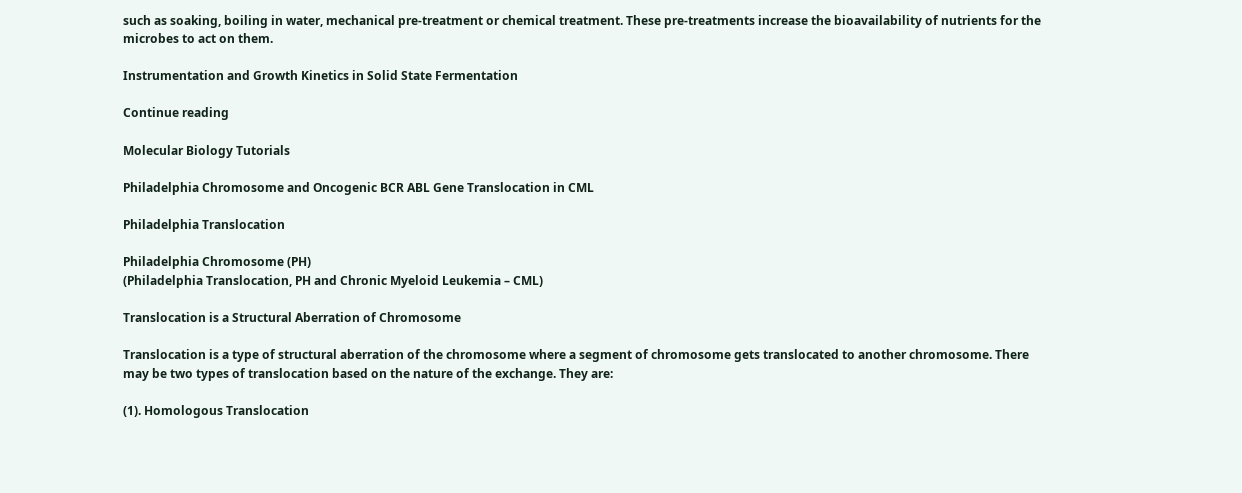such as soaking, boiling in water, mechanical pre-treatment or chemical treatment. These pre-treatments increase the bioavailability of nutrients for the microbes to act on them.

Instrumentation and Growth Kinetics in Solid State Fermentation

Continue reading

Molecular Biology Tutorials

Philadelphia Chromosome and Oncogenic BCR ABL Gene Translocation in CML

Philadelphia Translocation

Philadelphia Chromosome (PH)
(Philadelphia Translocation, PH and Chronic Myeloid Leukemia – CML)

Translocation is a Structural Aberration of Chromosome

Translocation is a type of structural aberration of the chromosome where a segment of chromosome gets translocated to another chromosome. There may be two types of translocation based on the nature of the exchange. They are:

(1). Homologous Translocation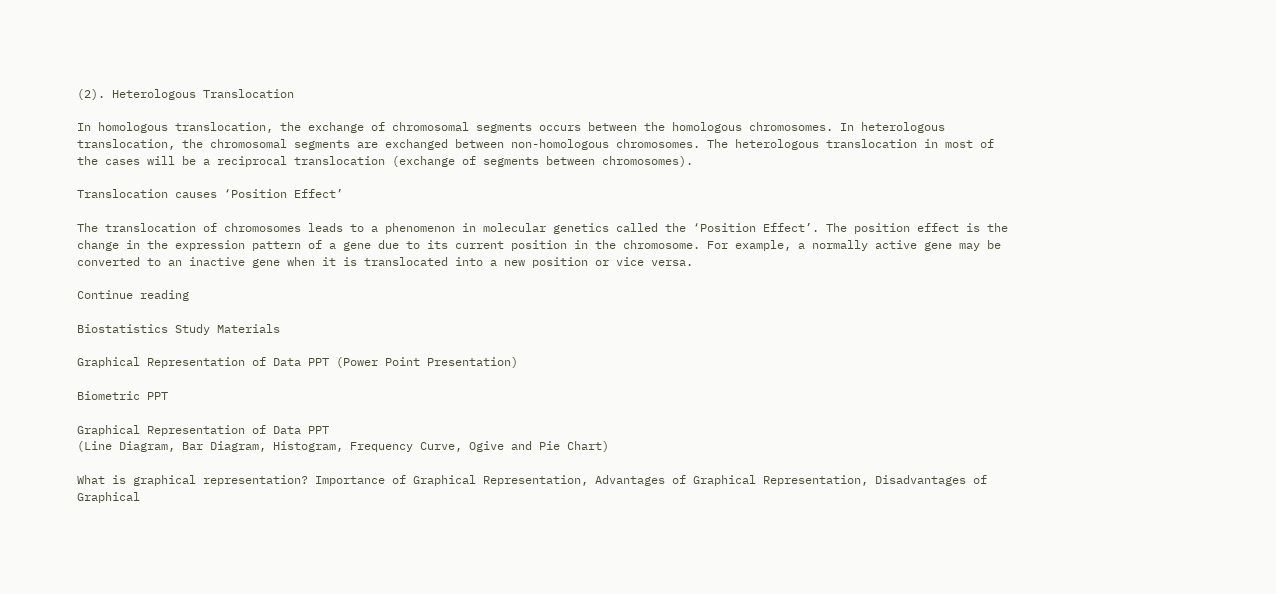(2). Heterologous Translocation

In homologous translocation, the exchange of chromosomal segments occurs between the homologous chromosomes. In heterologous translocation, the chromosomal segments are exchanged between non-homologous chromosomes. The heterologous translocation in most of the cases will be a reciprocal translocation (exchange of segments between chromosomes).

Translocation causes ‘Position Effect’

The translocation of chromosomes leads to a phenomenon in molecular genetics called the ‘Position Effect’. The position effect is the change in the expression pattern of a gene due to its current position in the chromosome. For example, a normally active gene may be converted to an inactive gene when it is translocated into a new position or vice versa.

Continue reading

Biostatistics Study Materials

Graphical Representation of Data PPT (Power Point Presentation)

Biometric PPT

Graphical Representation of Data PPT
(Line Diagram, Bar Diagram, Histogram, Frequency Curve, Ogive and Pie Chart)

What is graphical representation? Importance of Graphical Representation, Advantages of Graphical Representation, Disadvantages of Graphical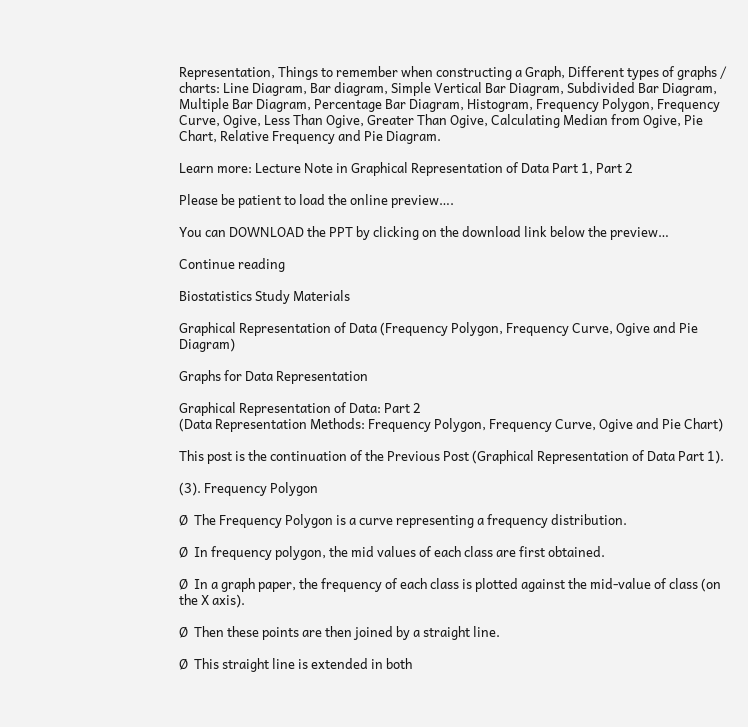Representation, Things to remember when constructing a Graph, Different types of graphs / charts: Line Diagram, Bar diagram, Simple Vertical Bar Diagram, Subdivided Bar Diagram, Multiple Bar Diagram, Percentage Bar Diagram, Histogram, Frequency Polygon, Frequency Curve, Ogive, Less Than Ogive, Greater Than Ogive, Calculating Median from Ogive, Pie Chart, Relative Frequency and Pie Diagram.

Learn more: Lecture Note in Graphical Representation of Data Part 1, Part 2

Please be patient to load the online preview….

You can DOWNLOAD the PPT by clicking on the download link below the preview…

Continue reading

Biostatistics Study Materials

Graphical Representation of Data (Frequency Polygon, Frequency Curve, Ogive and Pie Diagram)

Graphs for Data Representation

Graphical Representation of Data: Part 2
(Data Representation Methods: Frequency Polygon, Frequency Curve, Ogive and Pie Chart)

This post is the continuation of the Previous Post (Graphical Representation of Data Part 1).

(3). Frequency Polygon

Ø  The Frequency Polygon is a curve representing a frequency distribution.

Ø  In frequency polygon, the mid values of each class are first obtained.

Ø  In a graph paper, the frequency of each class is plotted against the mid-value of class (on the X axis).

Ø  Then these points are then joined by a straight line.

Ø  This straight line is extended in both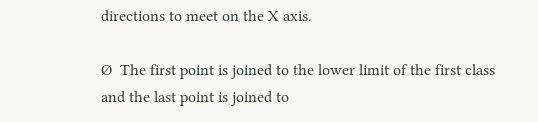directions to meet on the X axis.

Ø  The first point is joined to the lower limit of the first class and the last point is joined to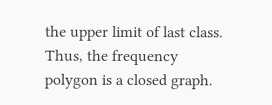the upper limit of last class. Thus, the frequency polygon is a closed graph.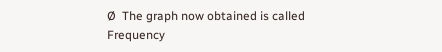Ø  The graph now obtained is called Frequency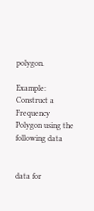polygon.

Example: Construct a Frequency Polygon using the following data


data for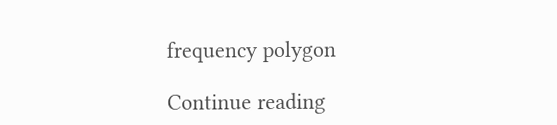frequency polygon

Continue reading